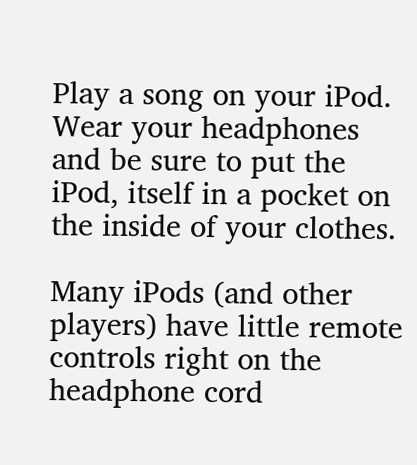Play a song on your iPod. Wear your headphones and be sure to put the iPod, itself in a pocket on the inside of your clothes.

Many iPods (and other players) have little remote controls right on the headphone cord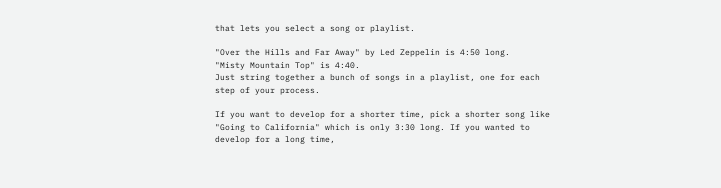that lets you select a song or playlist.

"Over the Hills and Far Away" by Led Zeppelin is 4:50 long.
"Misty Mountain Top" is 4:40.
Just string together a bunch of songs in a playlist, one for each step of your process.

If you want to develop for a shorter time, pick a shorter song like "Going to California" which is only 3:30 long. If you wanted to develop for a long time,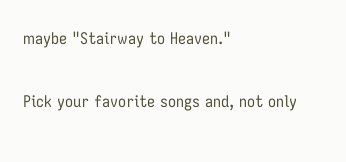maybe "Stairway to Heaven."

Pick your favorite songs and, not only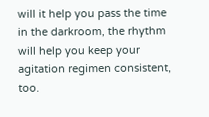will it help you pass the time in the darkroom, the rhythm will help you keep your agitation regimen consistent, too.